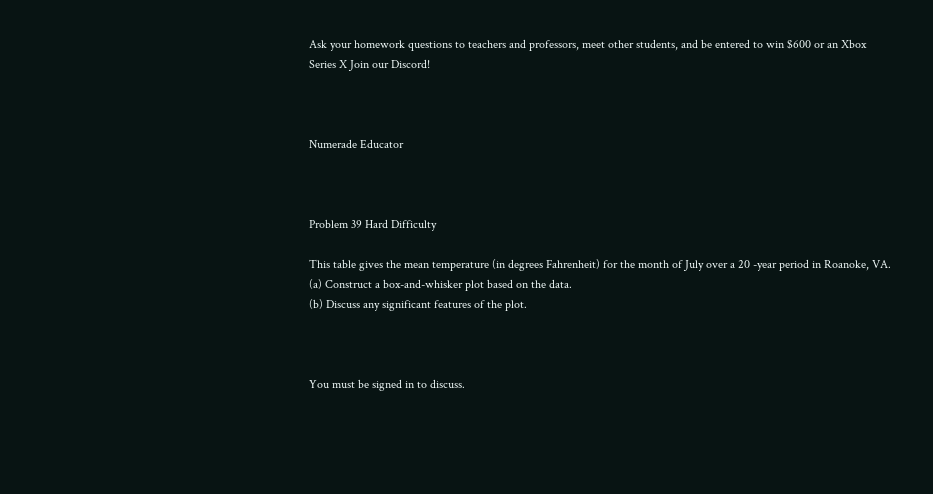Ask your homework questions to teachers and professors, meet other students, and be entered to win $600 or an Xbox Series X Join our Discord!



Numerade Educator



Problem 39 Hard Difficulty

This table gives the mean temperature (in degrees Fahrenheit) for the month of July over a 20 -year period in Roanoke, VA.
(a) Construct a box-and-whisker plot based on the data.
(b) Discuss any significant features of the plot.



You must be signed in to discuss.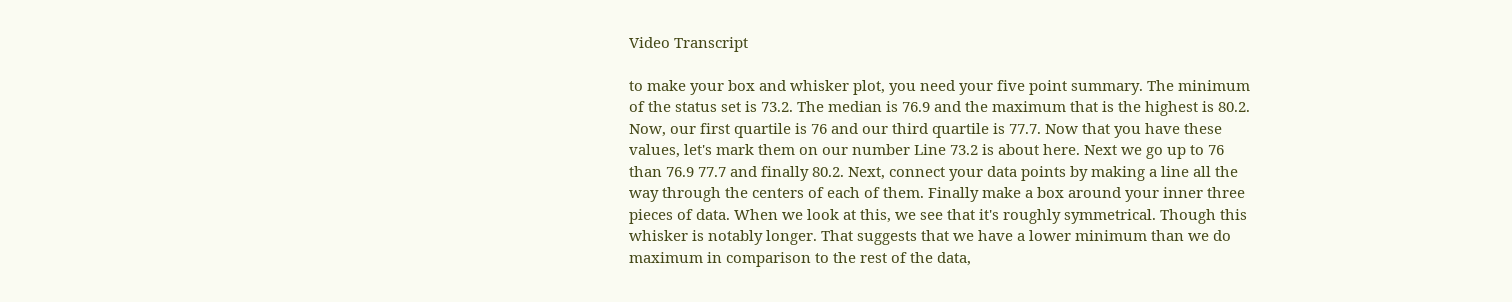Video Transcript

to make your box and whisker plot, you need your five point summary. The minimum of the status set is 73.2. The median is 76.9 and the maximum that is the highest is 80.2. Now, our first quartile is 76 and our third quartile is 77.7. Now that you have these values, let's mark them on our number Line 73.2 is about here. Next we go up to 76 than 76.9 77.7 and finally 80.2. Next, connect your data points by making a line all the way through the centers of each of them. Finally make a box around your inner three pieces of data. When we look at this, we see that it's roughly symmetrical. Though this whisker is notably longer. That suggests that we have a lower minimum than we do maximum in comparison to the rest of the data,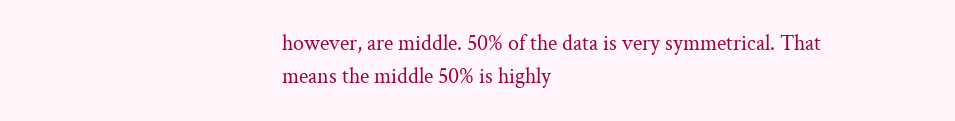however, are middle. 50% of the data is very symmetrical. That means the middle 50% is highly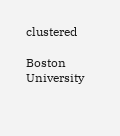clustered

Boston University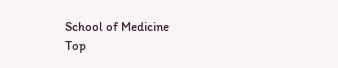School of Medicine
Top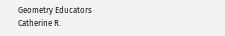Geometry Educators
Catherine R.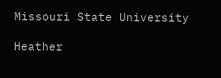Missouri State University

Heather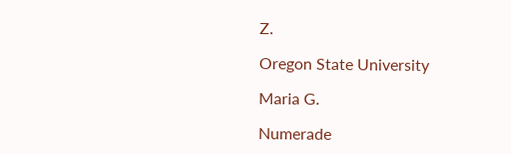Z.

Oregon State University

Maria G.

Numerade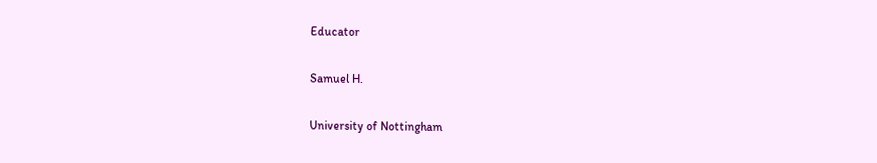Educator

Samuel H.

University of Nottingham